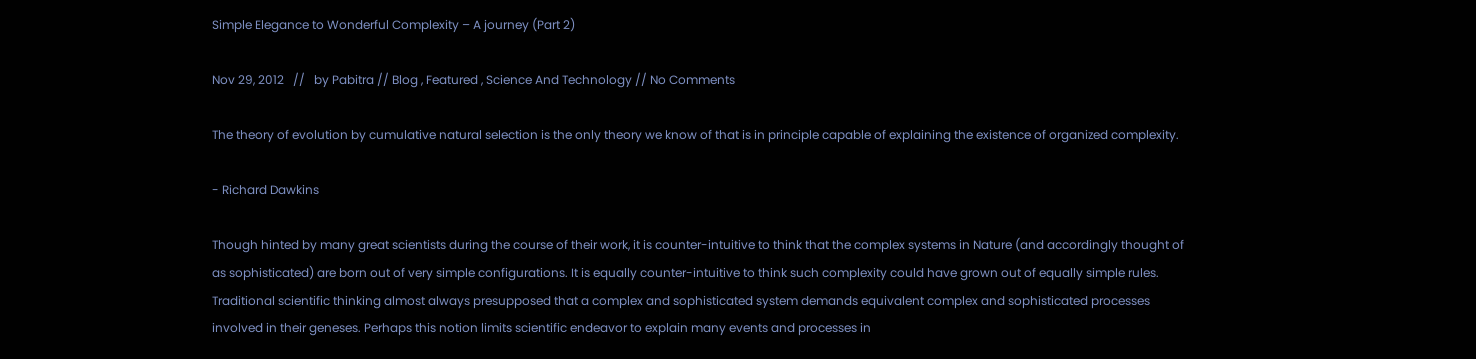Simple Elegance to Wonderful Complexity – A journey (Part 2)

Nov 29, 2012   //   by Pabitra // Blog , Featured , Science And Technology // No Comments

The theory of evolution by cumulative natural selection is the only theory we know of that is in principle capable of explaining the existence of organized complexity.

- Richard Dawkins

Though hinted by many great scientists during the course of their work, it is counter-intuitive to think that the complex systems in Nature (and accordingly thought of as sophisticated) are born out of very simple configurations. It is equally counter-intuitive to think such complexity could have grown out of equally simple rules. Traditional scientific thinking almost always presupposed that a complex and sophisticated system demands equivalent complex and sophisticated processes involved in their geneses. Perhaps this notion limits scientific endeavor to explain many events and processes in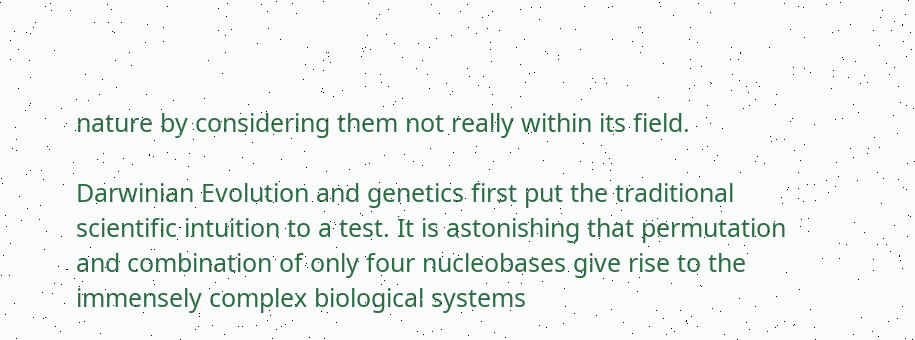nature by considering them not really within its field.

Darwinian Evolution and genetics first put the traditional scientific intuition to a test. It is astonishing that permutation and combination of only four nucleobases give rise to the immensely complex biological systems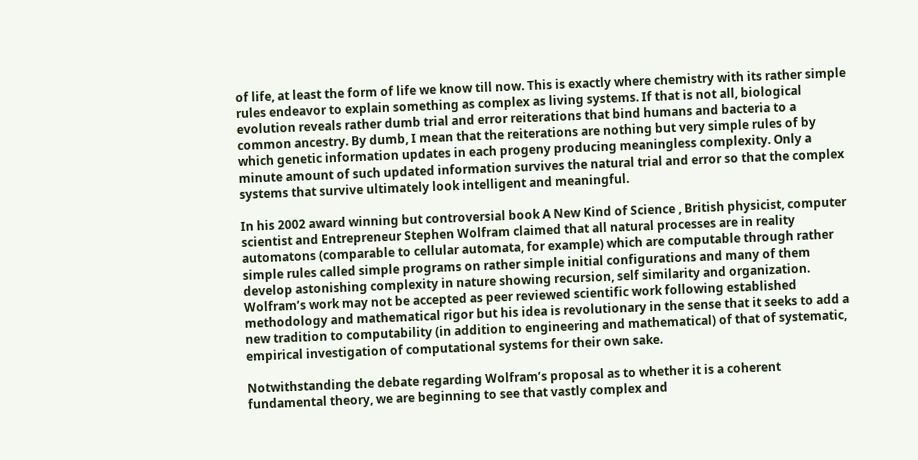of life, at least the form of life we know till now. This is exactly where chemistry with its rather simple rules endeavor to explain something as complex as living systems. If that is not all, biological evolution reveals rather dumb trial and error reiterations that bind humans and bacteria to a common ancestry. By dumb, I mean that the reiterations are nothing but very simple rules of by which genetic information updates in each progeny producing meaningless complexity. Only a minute amount of such updated information survives the natural trial and error so that the complex systems that survive ultimately look intelligent and meaningful.

In his 2002 award winning but controversial book A New Kind of Science , British physicist, computer scientist and Entrepreneur Stephen Wolfram claimed that all natural processes are in reality automatons (comparable to cellular automata, for example) which are computable through rather simple rules called simple programs on rather simple initial configurations and many of them develop astonishing complexity in nature showing recursion, self similarity and organization. Wolfram’s work may not be accepted as peer reviewed scientific work following established methodology and mathematical rigor but his idea is revolutionary in the sense that it seeks to add a new tradition to computability (in addition to engineering and mathematical) of that of systematic, empirical investigation of computational systems for their own sake.

Notwithstanding the debate regarding Wolfram’s proposal as to whether it is a coherent fundamental theory, we are beginning to see that vastly complex and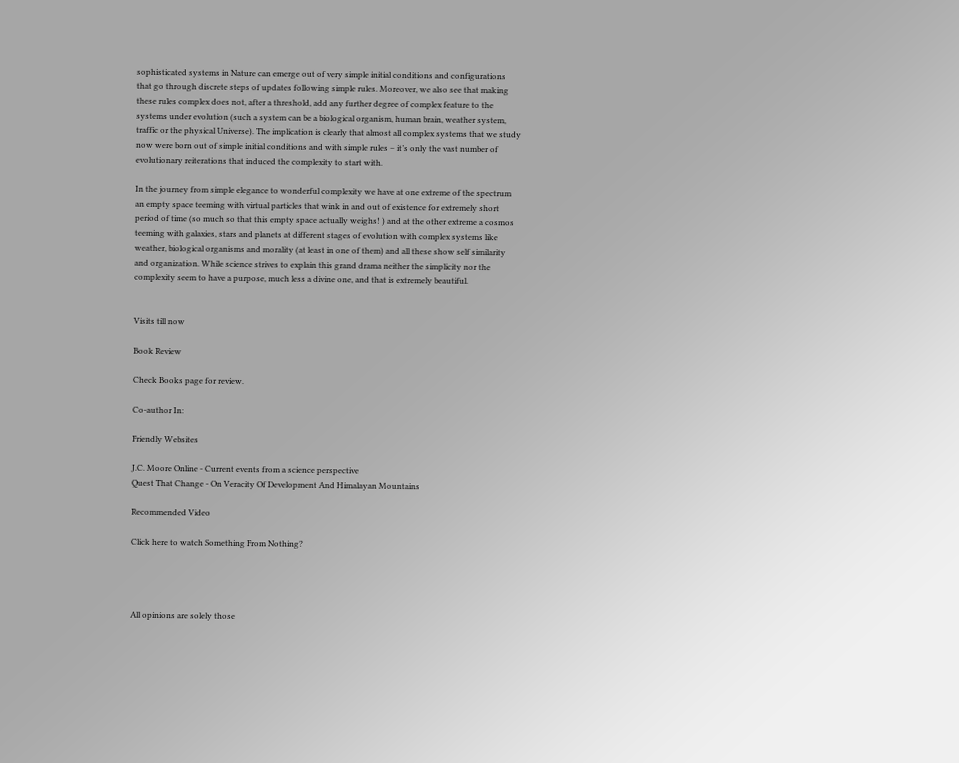sophisticated systems in Nature can emerge out of very simple initial conditions and configurations that go through discrete steps of updates following simple rules. Moreover, we also see that making these rules complex does not, after a threshold, add any further degree of complex feature to the systems under evolution (such a system can be a biological organism, human brain, weather system, traffic or the physical Universe). The implication is clearly that almost all complex systems that we study now were born out of simple initial conditions and with simple rules – it’s only the vast number of evolutionary reiterations that induced the complexity to start with.

In the journey from simple elegance to wonderful complexity we have at one extreme of the spectrum an empty space teeming with virtual particles that wink in and out of existence for extremely short period of time (so much so that this empty space actually weighs! ) and at the other extreme a cosmos teeming with galaxies, stars and planets at different stages of evolution with complex systems like weather, biological organisms and morality (at least in one of them) and all these show self similarity and organization. While science strives to explain this grand drama neither the simplicity nor the complexity seem to have a purpose, much less a divine one, and that is extremely beautiful.


Visits till now

Book Review

Check Books page for review.

Co-author In:

Friendly Websites

J.C. Moore Online - Current events from a science perspective
Quest That Change - On Veracity Of Development And Himalayan Mountains

Recommended Video

Click here to watch Something From Nothing?




All opinions are solely those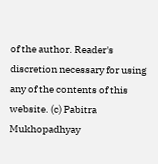of the author. Reader's discretion necessary for using any of the contents of this website. (c) Pabitra Mukhopadhyay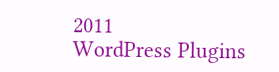2011
WordPress Plugins